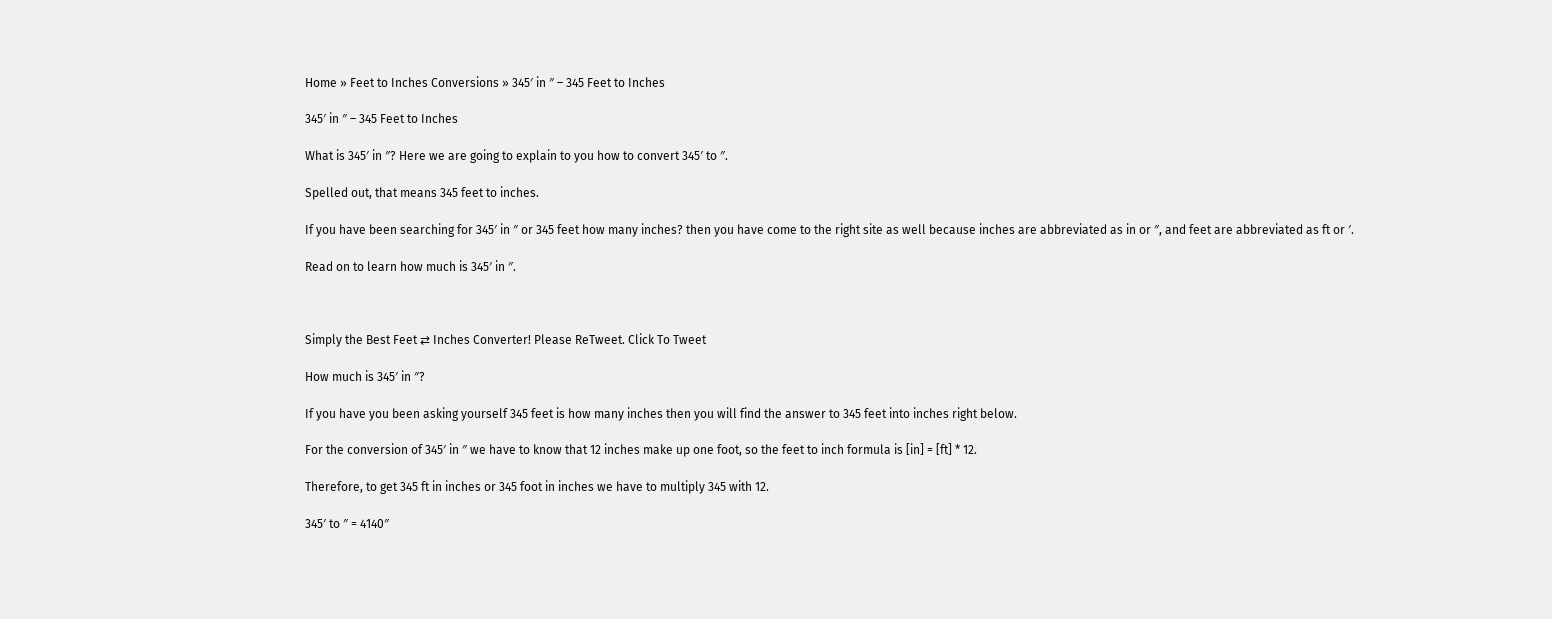Home » Feet to Inches Conversions » 345′ in ″ – 345 Feet to Inches

345′ in ″ – 345 Feet to Inches

What is 345′ in ″? Here we are going to explain to you how to convert 345′ to ″.

Spelled out, that means 345 feet to inches.

If you have been searching for 345′ in ″ or 345 feet how many inches? then you have come to the right site as well because inches are abbreviated as in or ″, and feet are abbreviated as ft or ′.

Read on to learn how much is 345′ in ″.



Simply the Best Feet ⇄ Inches Converter! Please ReTweet. Click To Tweet

How much is 345′ in ″?

If you have you been asking yourself 345 feet is how many inches then you will find the answer to 345 feet into inches right below.

For the conversion of 345′ in ″ we have to know that 12 inches make up one foot, so the feet to inch formula is [in] = [ft] * 12.

Therefore, to get 345 ft in inches or 345 foot in inches we have to multiply 345 with 12.

345′ to ″ = 4140″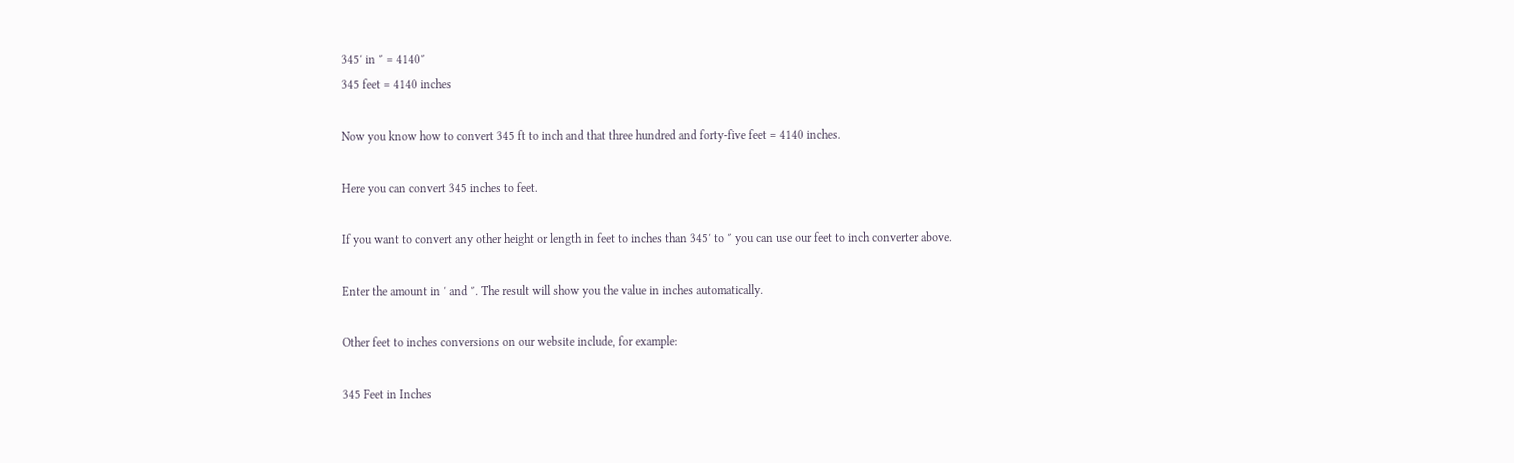345′ in ″ = 4140″
345 feet = 4140 inches

Now you know how to convert 345 ft to inch and that three hundred and forty-five feet = 4140 inches.

Here you can convert 345 inches to feet.

If you want to convert any other height or length in feet to inches than 345′ to ″ you can use our feet to inch converter above.

Enter the amount in ′ and ″. The result will show you the value in inches automatically.

Other feet to inches conversions on our website include, for example:

345 Feet in Inches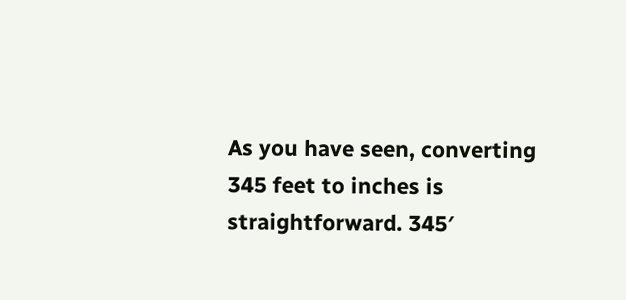As you have seen, converting 345 feet to inches is straightforward. 345′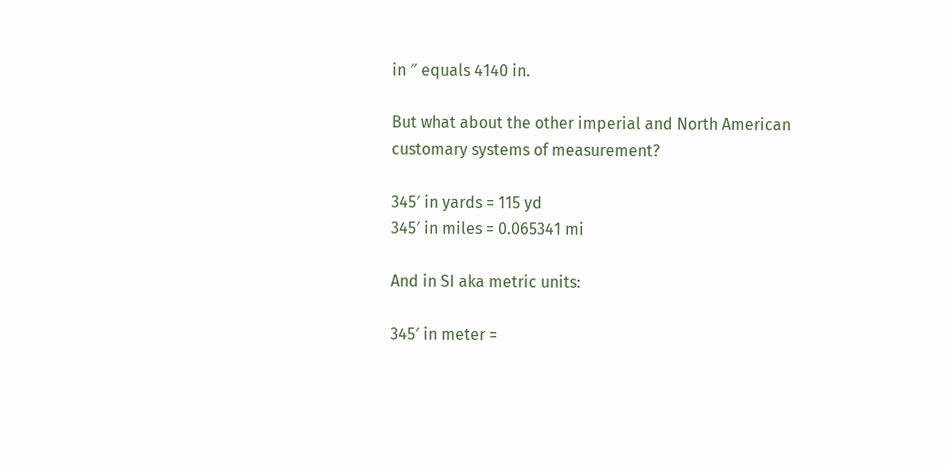in ″ equals 4140 in.

But what about the other imperial and North American customary systems of measurement?

345′ in yards = 115 yd
345′ in miles = 0.065341 mi

And in SI aka metric units:

345′ in meter =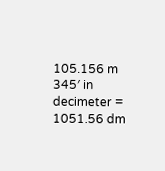105.156 m
345′ in decimeter = 1051.56 dm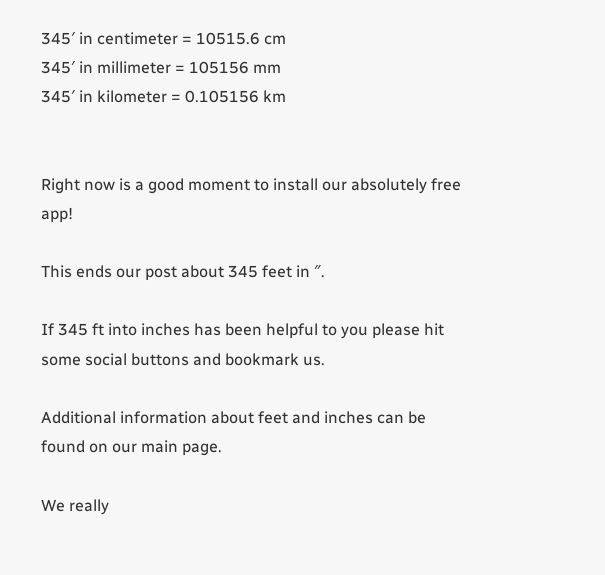345′ in centimeter = 10515.6 cm
345′ in millimeter = 105156 mm
345′ in kilometer = 0.105156 km


Right now is a good moment to install our absolutely free app!

This ends our post about 345 feet in ″.

If 345 ft into inches has been helpful to you please hit some social buttons and bookmark us.

Additional information about feet and inches can be found on our main page.

We really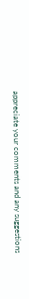appreciate your comments and any suggestions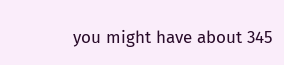you might have about 345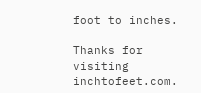foot to inches.

Thanks for visiting inchtofeet.com.